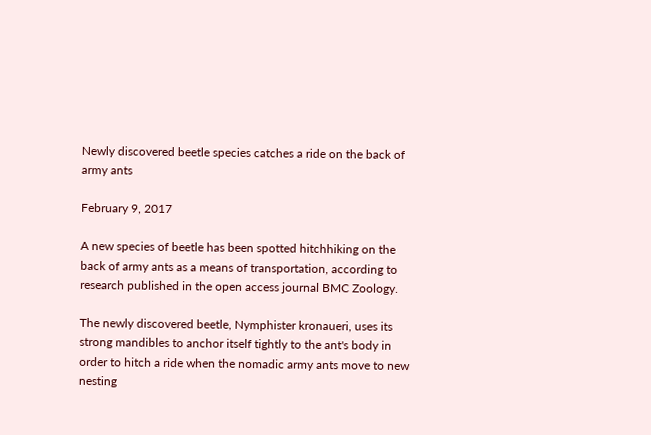Newly discovered beetle species catches a ride on the back of army ants

February 9, 2017

A new species of beetle has been spotted hitchhiking on the back of army ants as a means of transportation, according to research published in the open access journal BMC Zoology.

The newly discovered beetle, Nymphister kronaueri, uses its strong mandibles to anchor itself tightly to the ant's body in order to hitch a ride when the nomadic army ants move to new nesting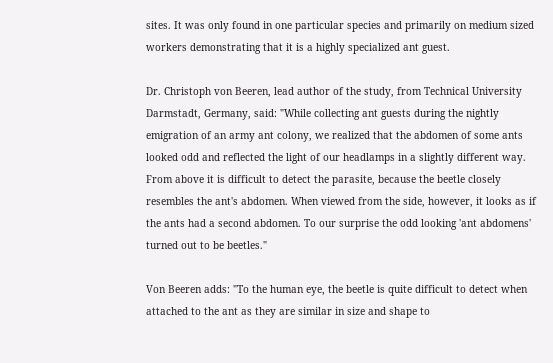sites. It was only found in one particular species and primarily on medium sized workers demonstrating that it is a highly specialized ant guest.

Dr. Christoph von Beeren, lead author of the study, from Technical University Darmstadt, Germany, said: "While collecting ant guests during the nightly emigration of an army ant colony, we realized that the abdomen of some ants looked odd and reflected the light of our headlamps in a slightly different way. From above it is difficult to detect the parasite, because the beetle closely resembles the ant's abdomen. When viewed from the side, however, it looks as if the ants had a second abdomen. To our surprise the odd looking 'ant abdomens' turned out to be beetles."

Von Beeren adds: "To the human eye, the beetle is quite difficult to detect when attached to the ant as they are similar in size and shape to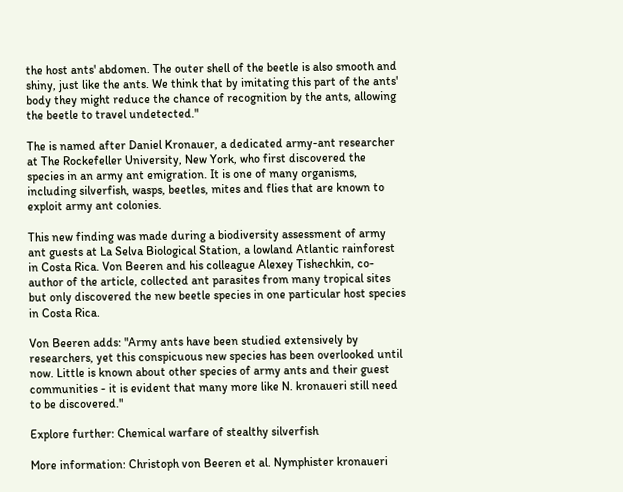the host ants' abdomen. The outer shell of the beetle is also smooth and shiny, just like the ants. We think that by imitating this part of the ants' body they might reduce the chance of recognition by the ants, allowing the beetle to travel undetected."

The is named after Daniel Kronauer, a dedicated army-ant researcher at The Rockefeller University, New York, who first discovered the species in an army ant emigration. It is one of many organisms, including silverfish, wasps, beetles, mites and flies that are known to exploit army ant colonies.

This new finding was made during a biodiversity assessment of army ant guests at La Selva Biological Station, a lowland Atlantic rainforest in Costa Rica. Von Beeren and his colleague Alexey Tishechkin, co-author of the article, collected ant parasites from many tropical sites but only discovered the new beetle species in one particular host species in Costa Rica.

Von Beeren adds: "Army ants have been studied extensively by researchers, yet this conspicuous new species has been overlooked until now. Little is known about other species of army ants and their guest communities - it is evident that many more like N. kronaueri still need to be discovered."

Explore further: Chemical warfare of stealthy silverfish

More information: Christoph von Beeren et al. Nymphister kronaueri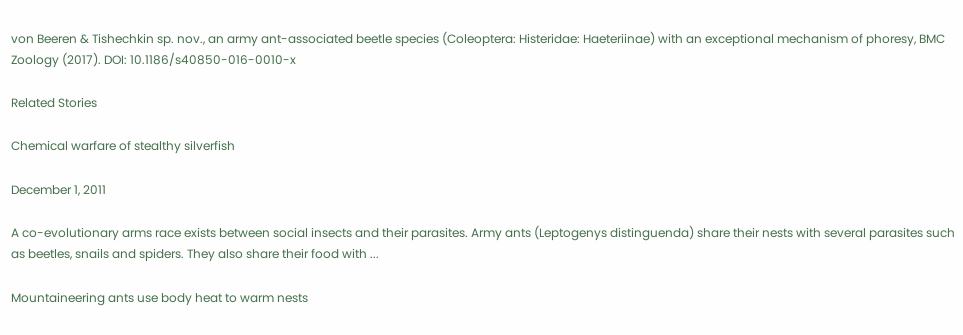von Beeren & Tishechkin sp. nov., an army ant-associated beetle species (Coleoptera: Histeridae: Haeteriinae) with an exceptional mechanism of phoresy, BMC Zoology (2017). DOI: 10.1186/s40850-016-0010-x

Related Stories

Chemical warfare of stealthy silverfish

December 1, 2011

A co-evolutionary arms race exists between social insects and their parasites. Army ants (Leptogenys distinguenda) share their nests with several parasites such as beetles, snails and spiders. They also share their food with ...

Mountaineering ants use body heat to warm nests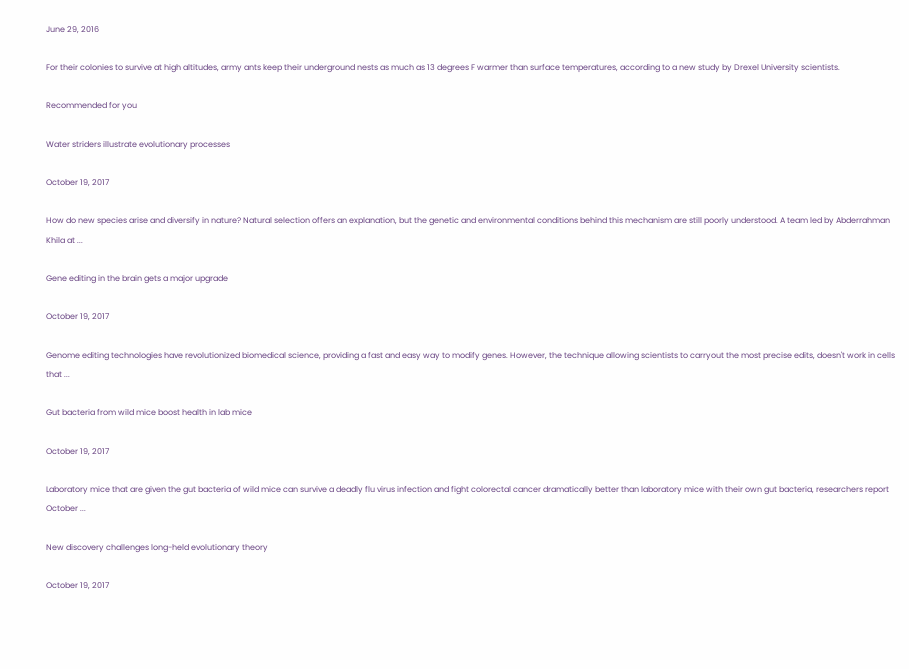June 29, 2016

For their colonies to survive at high altitudes, army ants keep their underground nests as much as 13 degrees F warmer than surface temperatures, according to a new study by Drexel University scientists.

Recommended for you

Water striders illustrate evolutionary processes

October 19, 2017

How do new species arise and diversify in nature? Natural selection offers an explanation, but the genetic and environmental conditions behind this mechanism are still poorly understood. A team led by Abderrahman Khila at ...

Gene editing in the brain gets a major upgrade

October 19, 2017

Genome editing technologies have revolutionized biomedical science, providing a fast and easy way to modify genes. However, the technique allowing scientists to carryout the most precise edits, doesn't work in cells that ...

Gut bacteria from wild mice boost health in lab mice

October 19, 2017

Laboratory mice that are given the gut bacteria of wild mice can survive a deadly flu virus infection and fight colorectal cancer dramatically better than laboratory mice with their own gut bacteria, researchers report October ...

New discovery challenges long-held evolutionary theory

October 19, 2017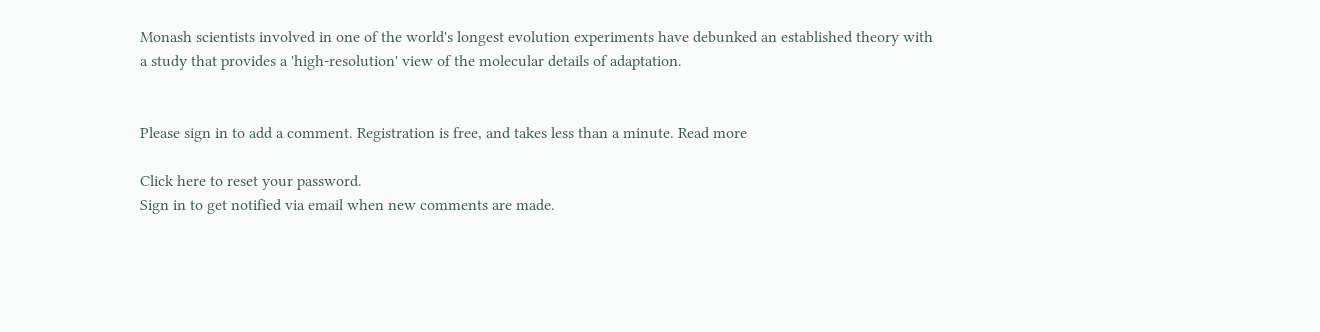Monash scientists involved in one of the world's longest evolution experiments have debunked an established theory with a study that provides a 'high-resolution' view of the molecular details of adaptation.


Please sign in to add a comment. Registration is free, and takes less than a minute. Read more

Click here to reset your password.
Sign in to get notified via email when new comments are made.